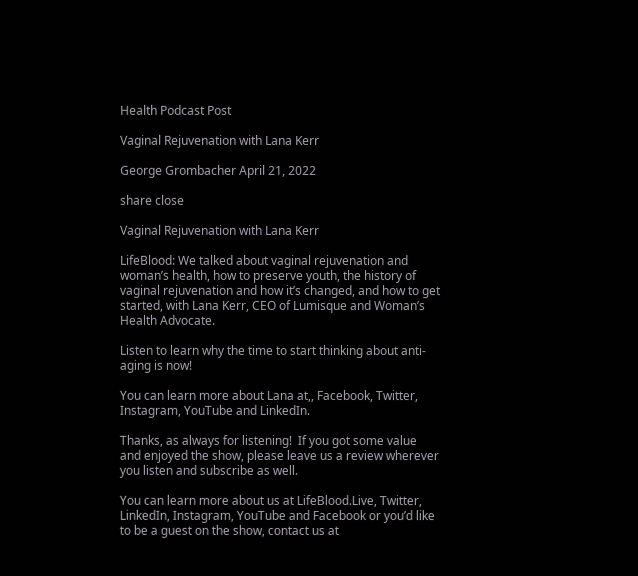Health Podcast Post

Vaginal Rejuvenation with Lana Kerr

George Grombacher April 21, 2022

share close

Vaginal Rejuvenation with Lana Kerr

LifeBlood: We talked about vaginal rejuvenation and woman’s health, how to preserve youth, the history of vaginal rejuvenation and how it’s changed, and how to get started, with Lana Kerr, CEO of Lumisque and Woman’s Health Advocate.

Listen to learn why the time to start thinking about anti-aging is now!

You can learn more about Lana at,, Facebook, Twitter, Instagram, YouTube and LinkedIn.

Thanks, as always for listening!  If you got some value and enjoyed the show, please leave us a review wherever you listen and subscribe as well.

You can learn more about us at LifeBlood.Live, Twitter, LinkedIn, Instagram, YouTube and Facebook or you’d like to be a guest on the show, contact us at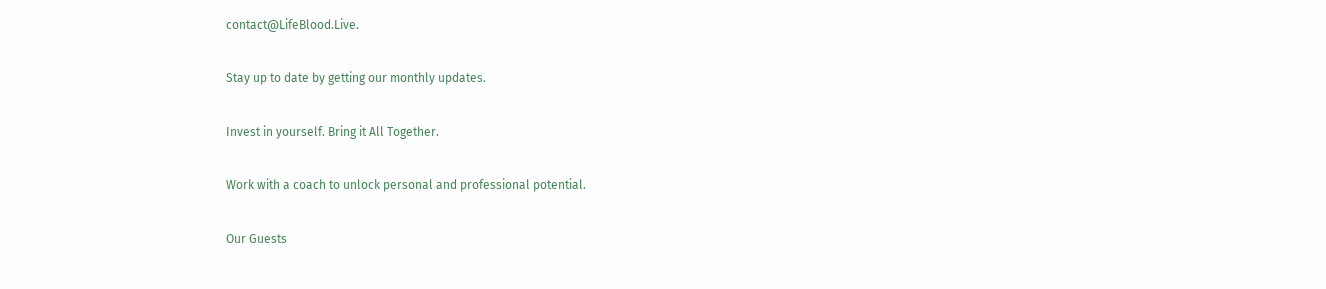contact@LifeBlood.Live.

Stay up to date by getting our monthly updates.

Invest in yourself. Bring it All Together.

Work with a coach to unlock personal and professional potential.

Our Guests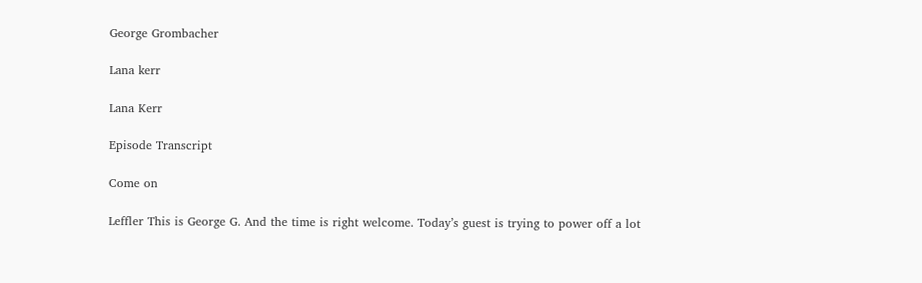George Grombacher

Lana kerr

Lana Kerr

Episode Transcript

Come on

Leffler This is George G. And the time is right welcome. Today’s guest is trying to power off a lot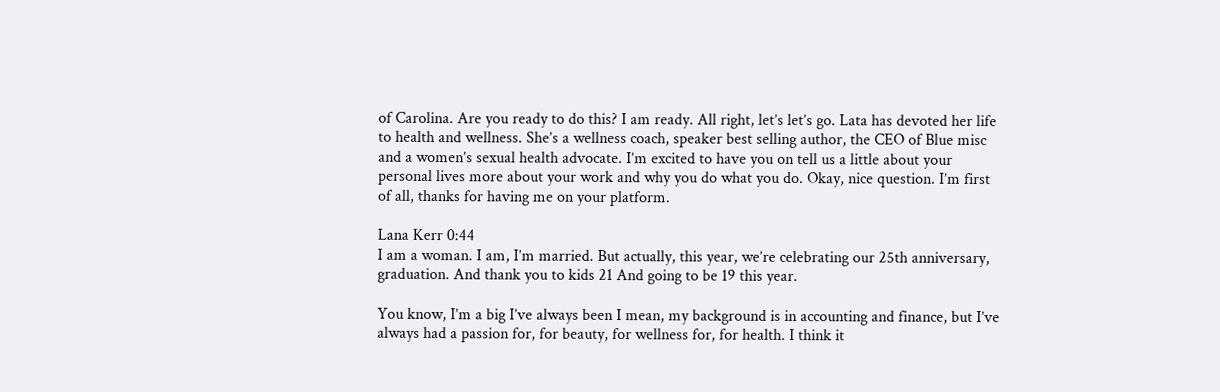of Carolina. Are you ready to do this? I am ready. All right, let’s let’s go. Lata has devoted her life to health and wellness. She’s a wellness coach, speaker best selling author, the CEO of Blue misc and a women’s sexual health advocate. I’m excited to have you on tell us a little about your personal lives more about your work and why you do what you do. Okay, nice question. I’m first of all, thanks for having me on your platform.

Lana Kerr 0:44
I am a woman. I am, I’m married. But actually, this year, we’re celebrating our 25th anniversary, graduation. And thank you to kids 21 And going to be 19 this year.

You know, I’m a big I’ve always been I mean, my background is in accounting and finance, but I’ve always had a passion for, for beauty, for wellness for, for health. I think it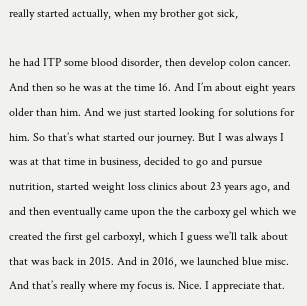really started actually, when my brother got sick,

he had ITP some blood disorder, then develop colon cancer. And then so he was at the time 16. And I’m about eight years older than him. And we just started looking for solutions for him. So that’s what started our journey. But I was always I was at that time in business, decided to go and pursue nutrition, started weight loss clinics about 23 years ago, and and then eventually came upon the the carboxy gel which we created the first gel carboxyl, which I guess we’ll talk about that was back in 2015. And in 2016, we launched blue misc. And that’s really where my focus is. Nice. I appreciate that.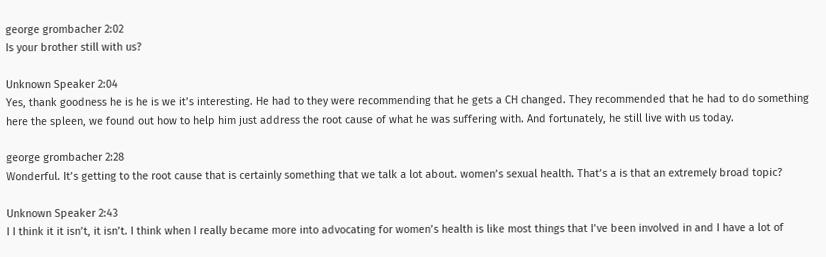george grombacher 2:02
Is your brother still with us?

Unknown Speaker 2:04
Yes, thank goodness he is he is we it’s interesting. He had to they were recommending that he gets a CH changed. They recommended that he had to do something here the spleen, we found out how to help him just address the root cause of what he was suffering with. And fortunately, he still live with us today.

george grombacher 2:28
Wonderful. It’s getting to the root cause that is certainly something that we talk a lot about. women’s sexual health. That’s a is that an extremely broad topic?

Unknown Speaker 2:43
I I think it it isn’t, it isn’t. I think when I really became more into advocating for women’s health is like most things that I’ve been involved in and I have a lot of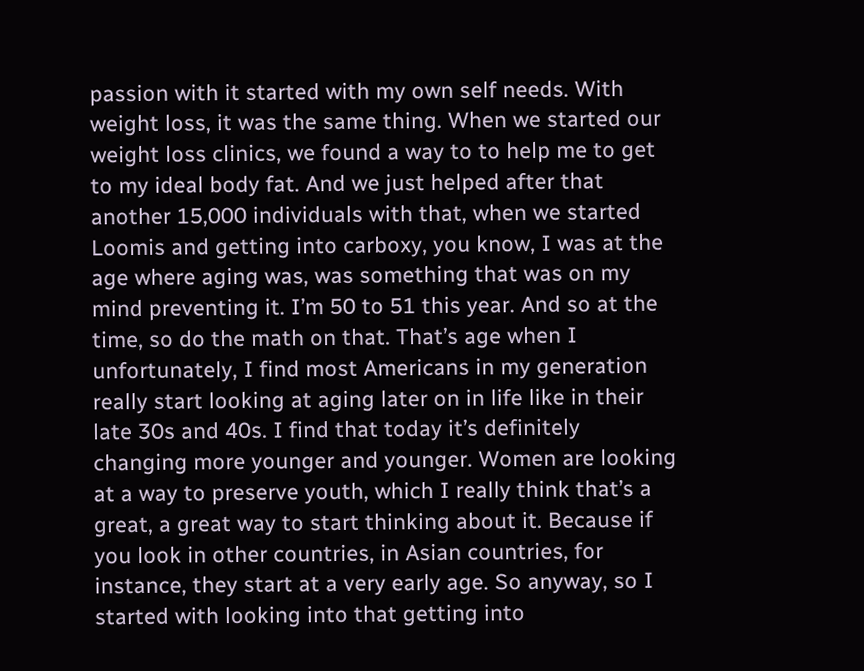passion with it started with my own self needs. With weight loss, it was the same thing. When we started our weight loss clinics, we found a way to to help me to get to my ideal body fat. And we just helped after that another 15,000 individuals with that, when we started Loomis and getting into carboxy, you know, I was at the age where aging was, was something that was on my mind preventing it. I’m 50 to 51 this year. And so at the time, so do the math on that. That’s age when I unfortunately, I find most Americans in my generation really start looking at aging later on in life like in their late 30s and 40s. I find that today it’s definitely changing more younger and younger. Women are looking at a way to preserve youth, which I really think that’s a great, a great way to start thinking about it. Because if you look in other countries, in Asian countries, for instance, they start at a very early age. So anyway, so I started with looking into that getting into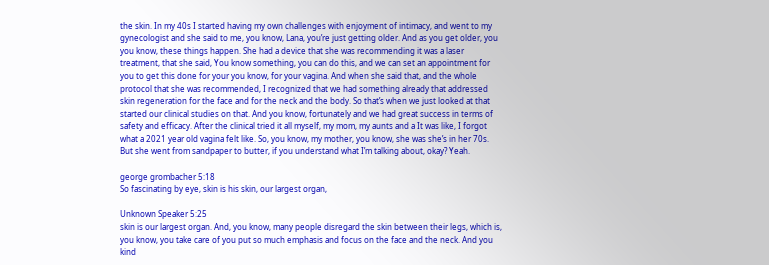the skin. In my 40s I started having my own challenges with enjoyment of intimacy, and went to my gynecologist and she said to me, you know, Lana, you’re just getting older. And as you get older, you you know, these things happen. She had a device that she was recommending it was a laser treatment, that she said, You know something, you can do this, and we can set an appointment for you to get this done for your you know, for your vagina. And when she said that, and the whole protocol that she was recommended, I recognized that we had something already that addressed skin regeneration for the face and for the neck and the body. So that’s when we just looked at that started our clinical studies on that. And you know, fortunately and we had great success in terms of safety and efficacy. After the clinical tried it all myself, my mom, my aunts and a It was like, I forgot what a 2021 year old vagina felt like. So, you know, my mother, you know, she was she’s in her 70s. But she went from sandpaper to butter, if you understand what I’m talking about, okay? Yeah.

george grombacher 5:18
So fascinating by eye, skin is his skin, our largest organ,

Unknown Speaker 5:25
skin is our largest organ. And, you know, many people disregard the skin between their legs, which is, you know, you take care of you put so much emphasis and focus on the face and the neck. And you kind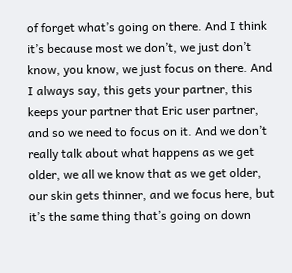of forget what’s going on there. And I think it’s because most we don’t, we just don’t know, you know, we just focus on there. And I always say, this gets your partner, this keeps your partner that Eric user partner, and so we need to focus on it. And we don’t really talk about what happens as we get older, we all we know that as we get older, our skin gets thinner, and we focus here, but it’s the same thing that’s going on down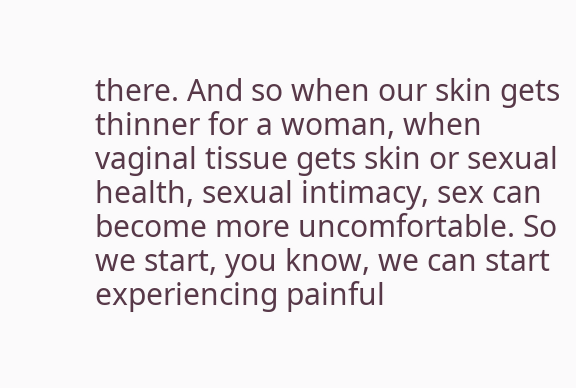there. And so when our skin gets thinner for a woman, when vaginal tissue gets skin or sexual health, sexual intimacy, sex can become more uncomfortable. So we start, you know, we can start experiencing painful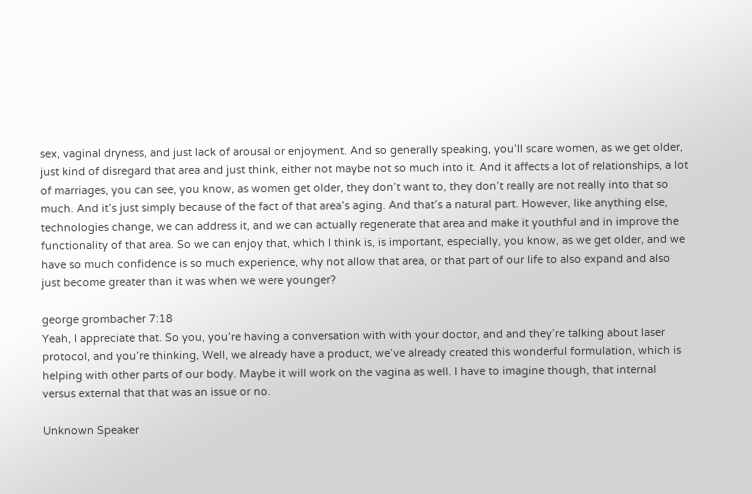sex, vaginal dryness, and just lack of arousal or enjoyment. And so generally speaking, you’ll scare women, as we get older, just kind of disregard that area and just think, either not maybe not so much into it. And it affects a lot of relationships, a lot of marriages, you can see, you know, as women get older, they don’t want to, they don’t really are not really into that so much. And it’s just simply because of the fact of that area’s aging. And that’s a natural part. However, like anything else, technologies change, we can address it, and we can actually regenerate that area and make it youthful and in improve the functionality of that area. So we can enjoy that, which I think is, is important, especially, you know, as we get older, and we have so much confidence is so much experience, why not allow that area, or that part of our life to also expand and also just become greater than it was when we were younger?

george grombacher 7:18
Yeah, I appreciate that. So you, you’re having a conversation with with your doctor, and and they’re talking about laser protocol, and you’re thinking, Well, we already have a product, we’ve already created this wonderful formulation, which is helping with other parts of our body. Maybe it will work on the vagina as well. I have to imagine though, that internal versus external that that was an issue or no.

Unknown Speaker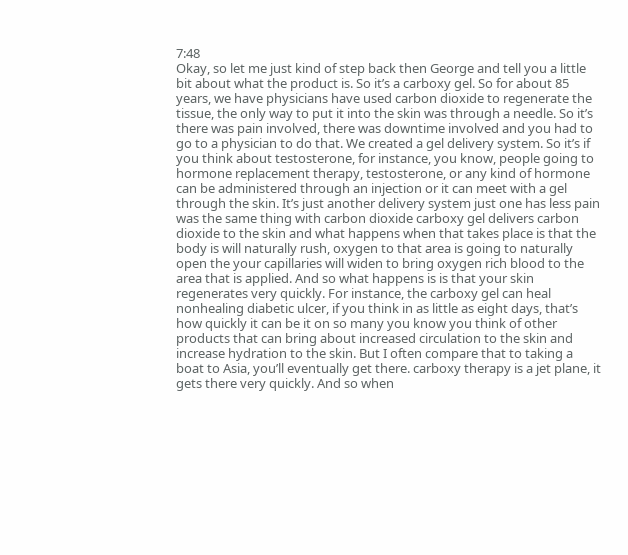7:48
Okay, so let me just kind of step back then George and tell you a little bit about what the product is. So it’s a carboxy gel. So for about 85 years, we have physicians have used carbon dioxide to regenerate the tissue, the only way to put it into the skin was through a needle. So it’s there was pain involved, there was downtime involved and you had to go to a physician to do that. We created a gel delivery system. So it’s if you think about testosterone, for instance, you know, people going to hormone replacement therapy, testosterone, or any kind of hormone can be administered through an injection or it can meet with a gel through the skin. It’s just another delivery system just one has less pain was the same thing with carbon dioxide carboxy gel delivers carbon dioxide to the skin and what happens when that takes place is that the body is will naturally rush, oxygen to that area is going to naturally open the your capillaries will widen to bring oxygen rich blood to the area that is applied. And so what happens is is that your skin regenerates very quickly. For instance, the carboxy gel can heal nonhealing diabetic ulcer, if you think in as little as eight days, that’s how quickly it can be it on so many you know you think of other products that can bring about increased circulation to the skin and increase hydration to the skin. But I often compare that to taking a boat to Asia, you’ll eventually get there. carboxy therapy is a jet plane, it gets there very quickly. And so when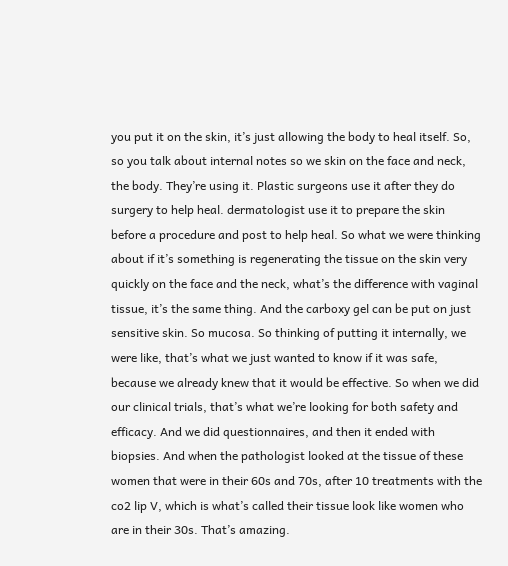you put it on the skin, it’s just allowing the body to heal itself. So, so you talk about internal notes so we skin on the face and neck, the body. They’re using it. Plastic surgeons use it after they do surgery to help heal. dermatologist use it to prepare the skin before a procedure and post to help heal. So what we were thinking about if it’s something is regenerating the tissue on the skin very quickly on the face and the neck, what’s the difference with vaginal tissue, it’s the same thing. And the carboxy gel can be put on just sensitive skin. So mucosa. So thinking of putting it internally, we were like, that’s what we just wanted to know if it was safe, because we already knew that it would be effective. So when we did our clinical trials, that’s what we’re looking for both safety and efficacy. And we did questionnaires, and then it ended with biopsies. And when the pathologist looked at the tissue of these women that were in their 60s and 70s, after 10 treatments with the co2 lip V, which is what’s called their tissue look like women who are in their 30s. That’s amazing.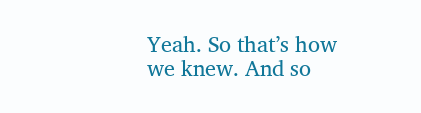Yeah. So that’s how we knew. And so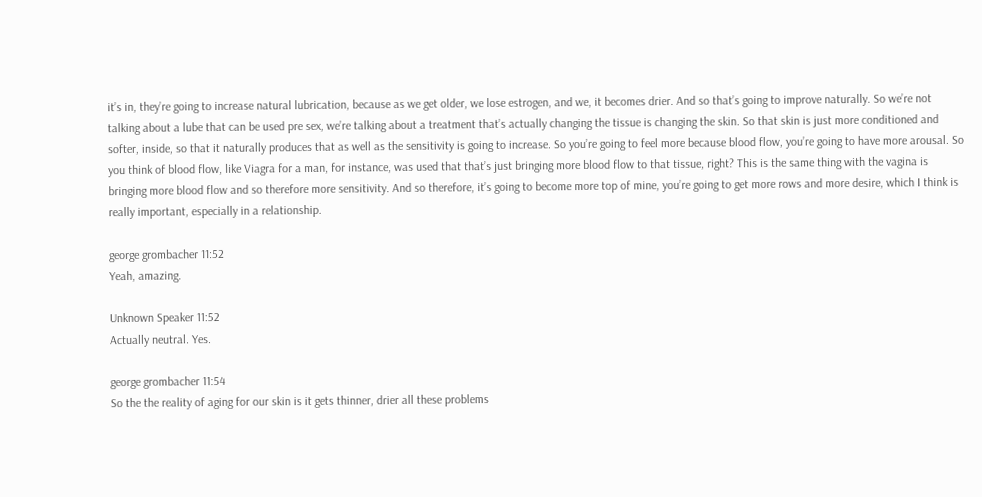it’s in, they’re going to increase natural lubrication, because as we get older, we lose estrogen, and we, it becomes drier. And so that’s going to improve naturally. So we’re not talking about a lube that can be used pre sex, we’re talking about a treatment that’s actually changing the tissue is changing the skin. So that skin is just more conditioned and softer, inside, so that it naturally produces that as well as the sensitivity is going to increase. So you’re going to feel more because blood flow, you’re going to have more arousal. So you think of blood flow, like Viagra for a man, for instance, was used that that’s just bringing more blood flow to that tissue, right? This is the same thing with the vagina is bringing more blood flow and so therefore more sensitivity. And so therefore, it’s going to become more top of mine, you’re going to get more rows and more desire, which I think is really important, especially in a relationship.

george grombacher 11:52
Yeah, amazing.

Unknown Speaker 11:52
Actually neutral. Yes.

george grombacher 11:54
So the the reality of aging for our skin is it gets thinner, drier all these problems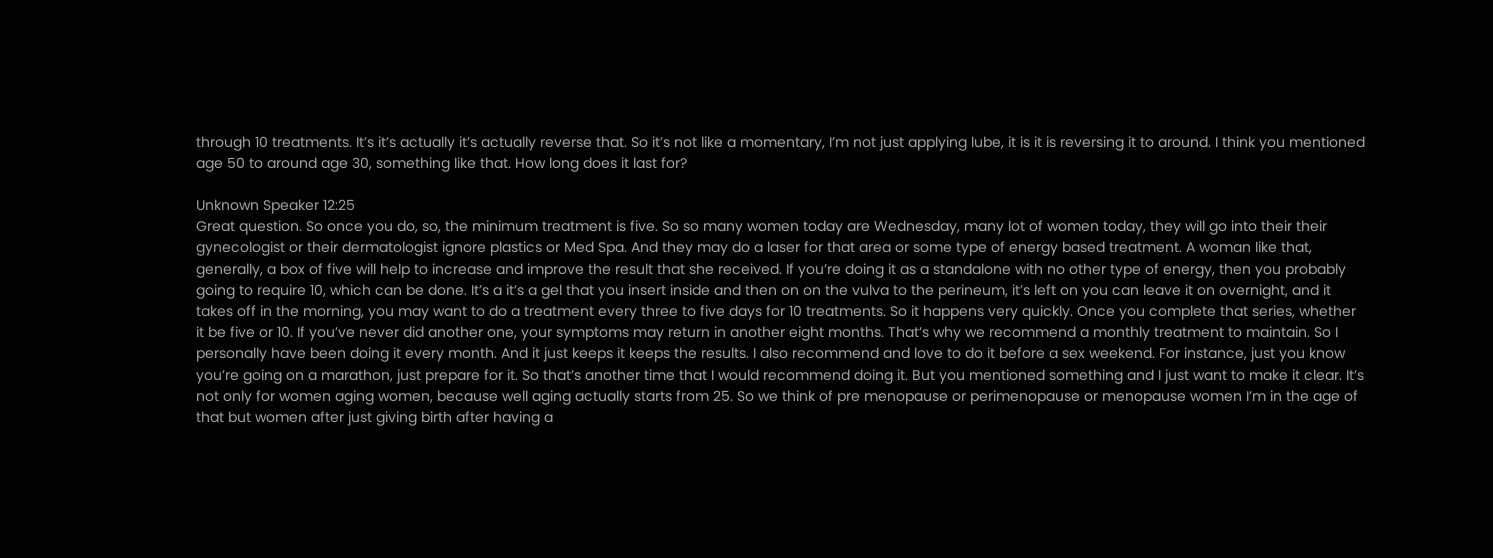through 10 treatments. It’s it’s actually it’s actually reverse that. So it’s not like a momentary, I’m not just applying lube, it is it is reversing it to around. I think you mentioned age 50 to around age 30, something like that. How long does it last for?

Unknown Speaker 12:25
Great question. So once you do, so, the minimum treatment is five. So so many women today are Wednesday, many lot of women today, they will go into their their gynecologist or their dermatologist ignore plastics or Med Spa. And they may do a laser for that area or some type of energy based treatment. A woman like that, generally, a box of five will help to increase and improve the result that she received. If you’re doing it as a standalone with no other type of energy, then you probably going to require 10, which can be done. It’s a it’s a gel that you insert inside and then on on the vulva to the perineum, it’s left on you can leave it on overnight, and it takes off in the morning, you may want to do a treatment every three to five days for 10 treatments. So it happens very quickly. Once you complete that series, whether it be five or 10. If you’ve never did another one, your symptoms may return in another eight months. That’s why we recommend a monthly treatment to maintain. So I personally have been doing it every month. And it just keeps it keeps the results. I also recommend and love to do it before a sex weekend. For instance, just you know you’re going on a marathon, just prepare for it. So that’s another time that I would recommend doing it. But you mentioned something and I just want to make it clear. It’s not only for women aging women, because well aging actually starts from 25. So we think of pre menopause or perimenopause or menopause women I’m in the age of that but women after just giving birth after having a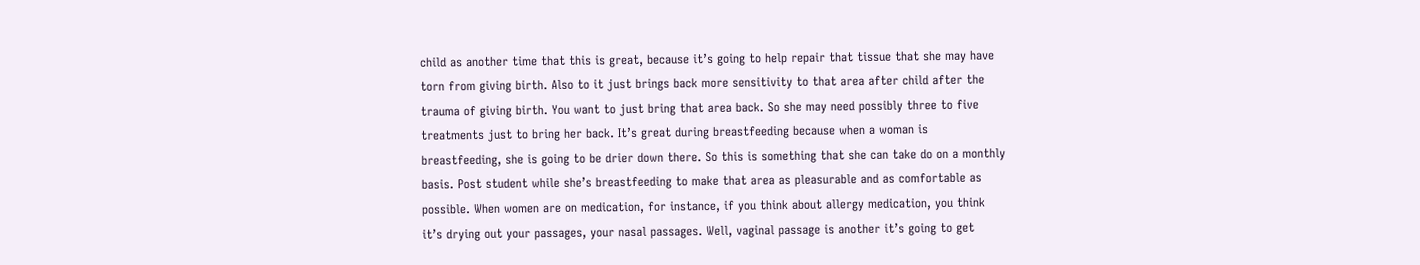child as another time that this is great, because it’s going to help repair that tissue that she may have torn from giving birth. Also to it just brings back more sensitivity to that area after child after the trauma of giving birth. You want to just bring that area back. So she may need possibly three to five treatments just to bring her back. It’s great during breastfeeding because when a woman is breastfeeding, she is going to be drier down there. So this is something that she can take do on a monthly basis. Post student while she’s breastfeeding to make that area as pleasurable and as comfortable as possible. When women are on medication, for instance, if you think about allergy medication, you think it’s drying out your passages, your nasal passages. Well, vaginal passage is another it’s going to get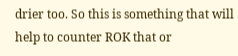drier too. So this is something that will help to counter ROK that or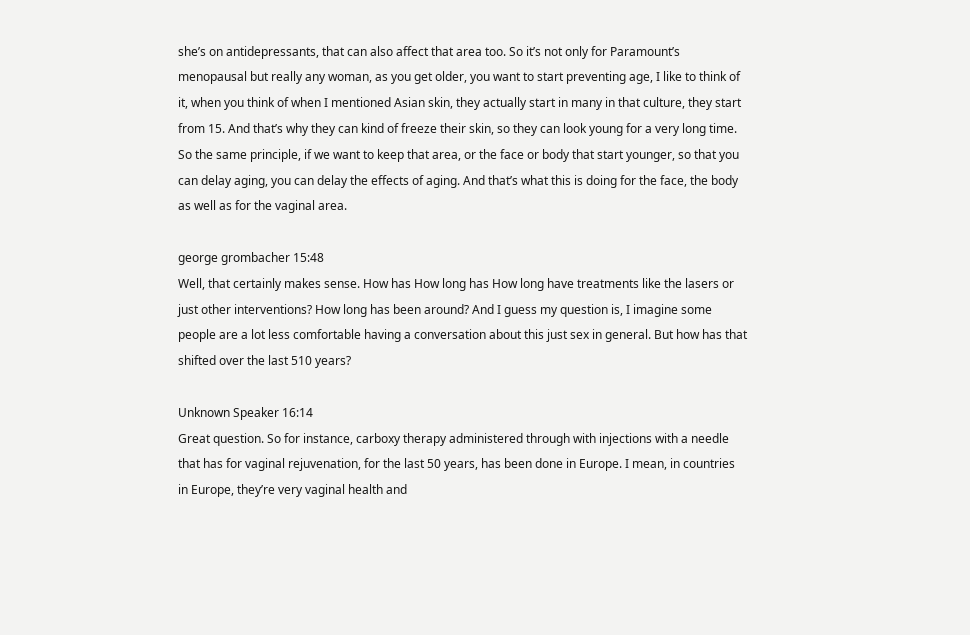she’s on antidepressants, that can also affect that area too. So it’s not only for Paramount’s menopausal but really any woman, as you get older, you want to start preventing age, I like to think of it, when you think of when I mentioned Asian skin, they actually start in many in that culture, they start from 15. And that’s why they can kind of freeze their skin, so they can look young for a very long time. So the same principle, if we want to keep that area, or the face or body that start younger, so that you can delay aging, you can delay the effects of aging. And that’s what this is doing for the face, the body as well as for the vaginal area.

george grombacher 15:48
Well, that certainly makes sense. How has How long has How long have treatments like the lasers or just other interventions? How long has been around? And I guess my question is, I imagine some people are a lot less comfortable having a conversation about this just sex in general. But how has that shifted over the last 510 years?

Unknown Speaker 16:14
Great question. So for instance, carboxy therapy administered through with injections with a needle that has for vaginal rejuvenation, for the last 50 years, has been done in Europe. I mean, in countries in Europe, they’re very vaginal health and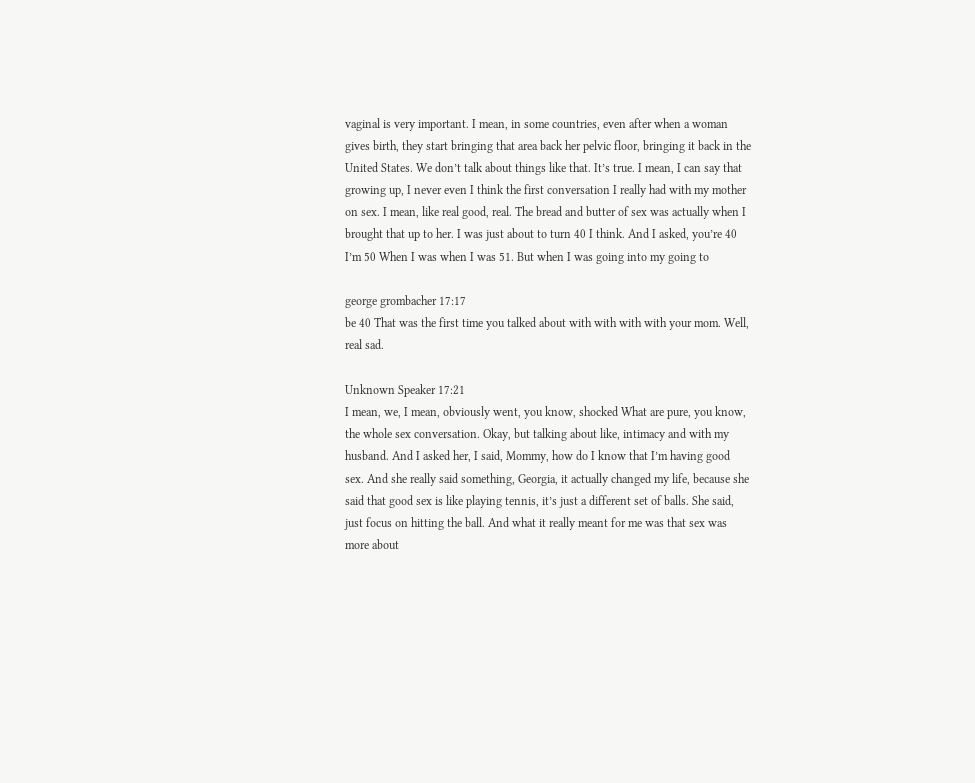vaginal is very important. I mean, in some countries, even after when a woman gives birth, they start bringing that area back her pelvic floor, bringing it back in the United States. We don’t talk about things like that. It’s true. I mean, I can say that growing up, I never even I think the first conversation I really had with my mother on sex. I mean, like real good, real. The bread and butter of sex was actually when I brought that up to her. I was just about to turn 40 I think. And I asked, you’re 40 I’m 50 When I was when I was 51. But when I was going into my going to

george grombacher 17:17
be 40 That was the first time you talked about with with with with your mom. Well, real sad.

Unknown Speaker 17:21
I mean, we, I mean, obviously went, you know, shocked What are pure, you know, the whole sex conversation. Okay, but talking about like, intimacy and with my husband. And I asked her, I said, Mommy, how do I know that I’m having good sex. And she really said something, Georgia, it actually changed my life, because she said that good sex is like playing tennis, it’s just a different set of balls. She said, just focus on hitting the ball. And what it really meant for me was that sex was more about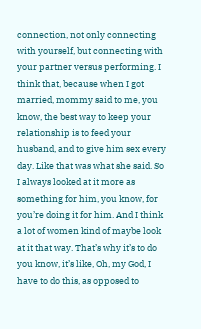connection, not only connecting with yourself, but connecting with your partner versus performing. I think that, because when I got married, mommy said to me, you know, the best way to keep your relationship is to feed your husband, and to give him sex every day. Like that was what she said. So I always looked at it more as something for him, you know, for you’re doing it for him. And I think a lot of women kind of maybe look at it that way. That’s why it’s to do you know, it’s like, Oh, my God, I have to do this, as opposed to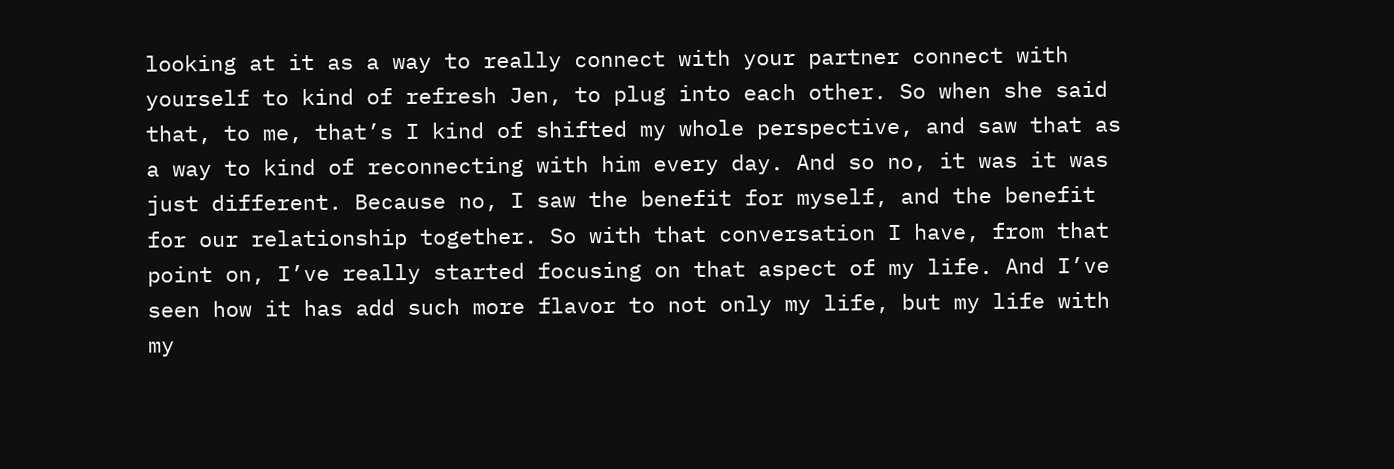looking at it as a way to really connect with your partner connect with yourself to kind of refresh Jen, to plug into each other. So when she said that, to me, that’s I kind of shifted my whole perspective, and saw that as a way to kind of reconnecting with him every day. And so no, it was it was just different. Because no, I saw the benefit for myself, and the benefit for our relationship together. So with that conversation I have, from that point on, I’ve really started focusing on that aspect of my life. And I’ve seen how it has add such more flavor to not only my life, but my life with my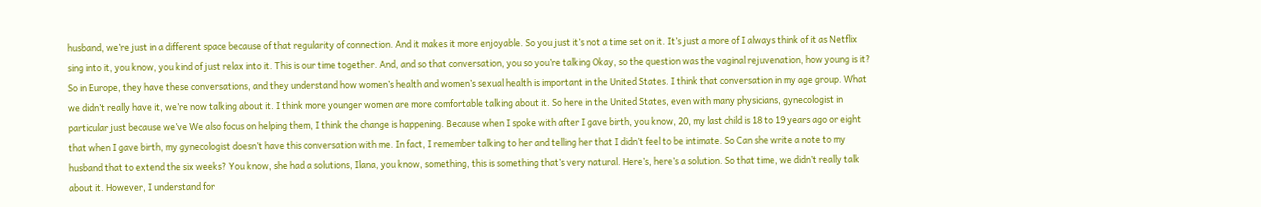husband, we’re just in a different space because of that regularity of connection. And it makes it more enjoyable. So you just it’s not a time set on it. It’s just a more of I always think of it as Netflix sing into it, you know, you kind of just relax into it. This is our time together. And, and so that conversation, you so you’re talking Okay, so the question was the vaginal rejuvenation, how young is it? So in Europe, they have these conversations, and they understand how women’s health and women’s sexual health is important in the United States. I think that conversation in my age group. What we didn’t really have it, we’re now talking about it. I think more younger women are more comfortable talking about it. So here in the United States, even with many physicians, gynecologist in particular just because we’ve We also focus on helping them, I think the change is happening. Because when I spoke with after I gave birth, you know, 20, my last child is 18 to 19 years ago or eight that when I gave birth, my gynecologist doesn’t have this conversation with me. In fact, I remember talking to her and telling her that I didn’t feel to be intimate. So Can she write a note to my husband that to extend the six weeks? You know, she had a solutions, Ilana, you know, something, this is something that’s very natural. Here’s, here’s a solution. So that time, we didn’t really talk about it. However, I understand for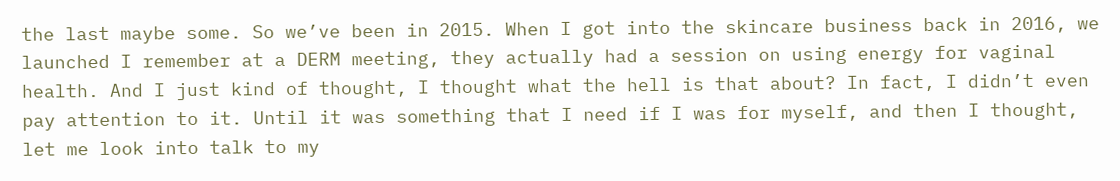the last maybe some. So we’ve been in 2015. When I got into the skincare business back in 2016, we launched I remember at a DERM meeting, they actually had a session on using energy for vaginal health. And I just kind of thought, I thought what the hell is that about? In fact, I didn’t even pay attention to it. Until it was something that I need if I was for myself, and then I thought, let me look into talk to my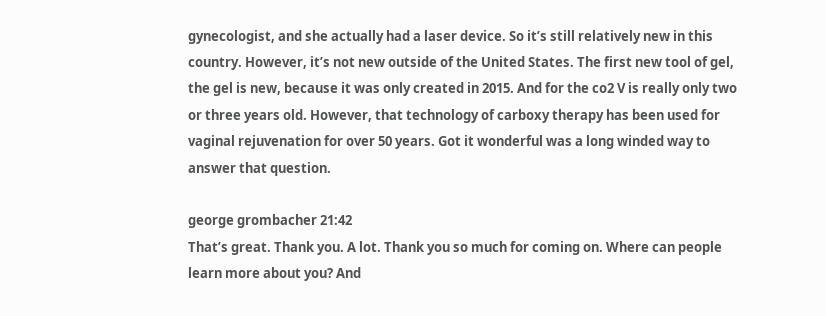gynecologist, and she actually had a laser device. So it’s still relatively new in this country. However, it’s not new outside of the United States. The first new tool of gel, the gel is new, because it was only created in 2015. And for the co2 V is really only two or three years old. However, that technology of carboxy therapy has been used for vaginal rejuvenation for over 50 years. Got it wonderful was a long winded way to answer that question.

george grombacher 21:42
That’s great. Thank you. A lot. Thank you so much for coming on. Where can people learn more about you? And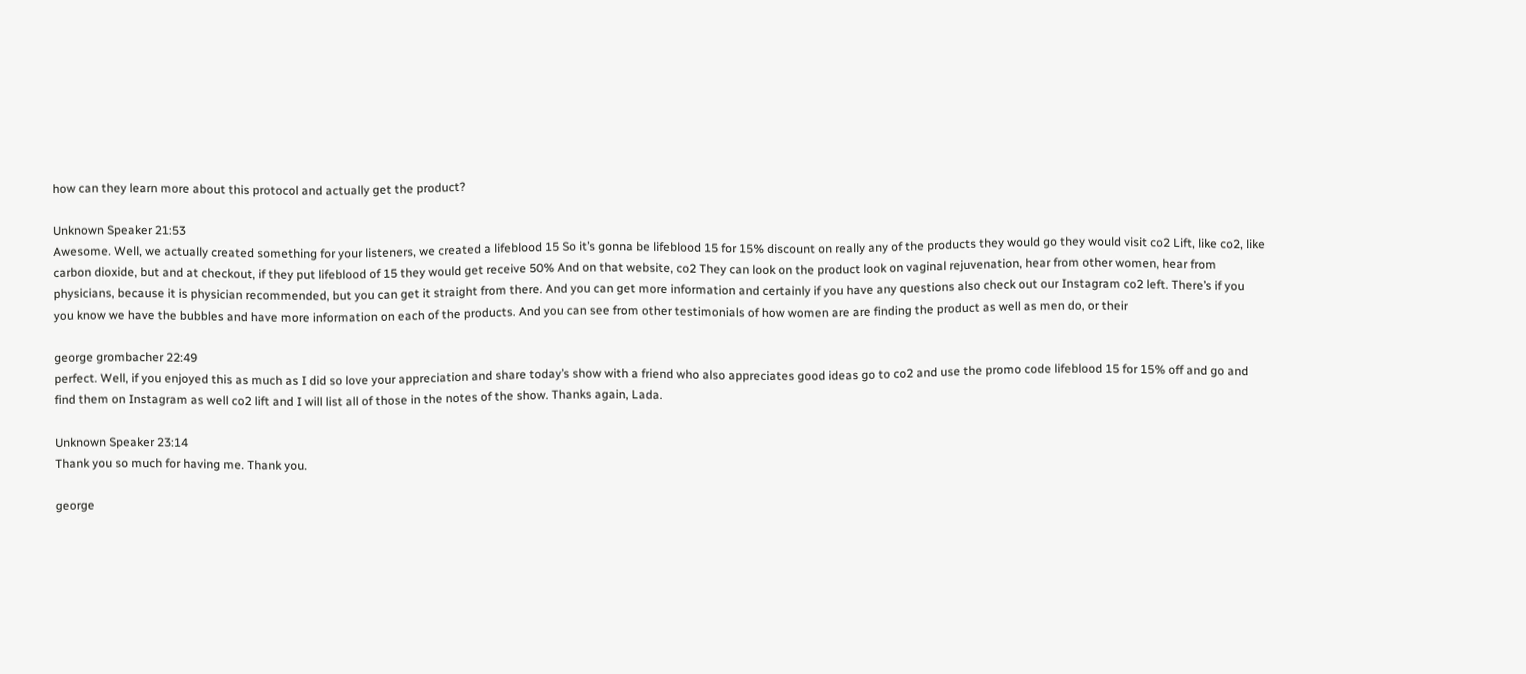how can they learn more about this protocol and actually get the product?

Unknown Speaker 21:53
Awesome. Well, we actually created something for your listeners, we created a lifeblood 15 So it’s gonna be lifeblood 15 for 15% discount on really any of the products they would go they would visit co2 Lift, like co2, like carbon dioxide, but and at checkout, if they put lifeblood of 15 they would get receive 50% And on that website, co2 They can look on the product look on vaginal rejuvenation, hear from other women, hear from physicians, because it is physician recommended, but you can get it straight from there. And you can get more information and certainly if you have any questions also check out our Instagram co2 left. There’s if you you know we have the bubbles and have more information on each of the products. And you can see from other testimonials of how women are are finding the product as well as men do, or their

george grombacher 22:49
perfect. Well, if you enjoyed this as much as I did so love your appreciation and share today’s show with a friend who also appreciates good ideas go to co2 and use the promo code lifeblood 15 for 15% off and go and find them on Instagram as well co2 lift and I will list all of those in the notes of the show. Thanks again, Lada.

Unknown Speaker 23:14
Thank you so much for having me. Thank you.

george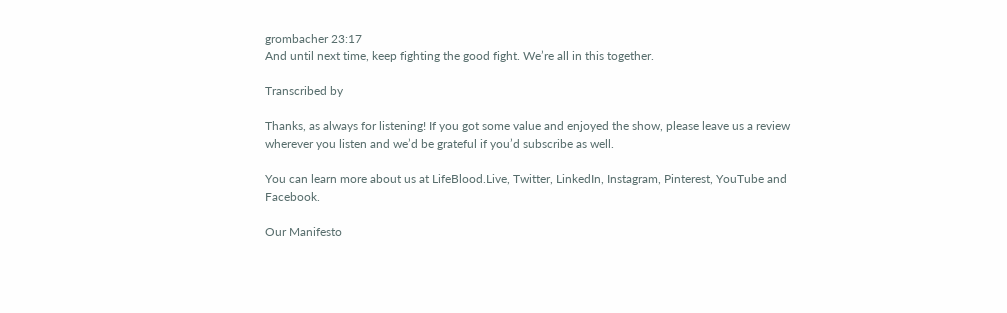grombacher 23:17
And until next time, keep fighting the good fight. We’re all in this together.

Transcribed by

Thanks, as always for listening! If you got some value and enjoyed the show, please leave us a review wherever you listen and we’d be grateful if you’d subscribe as well.

You can learn more about us at LifeBlood.Live, Twitter, LinkedIn, Instagram, Pinterest, YouTube and Facebook.

Our Manifesto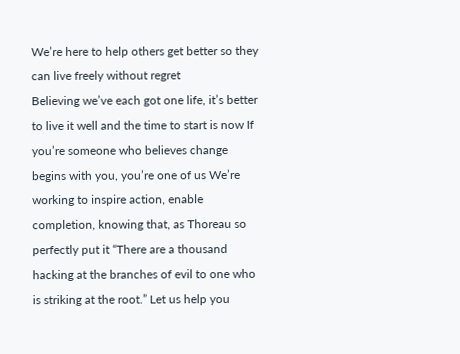We’re here to help others get better so they can live freely without regret
Believing we’ve each got one life, it’s better to live it well and the time to start is now If you’re someone who believes change begins with you, you’re one of us We’re working to inspire action, enable completion, knowing that, as Thoreau so perfectly put it “There are a thousand hacking at the branches of evil to one who is striking at the root.” Let us help you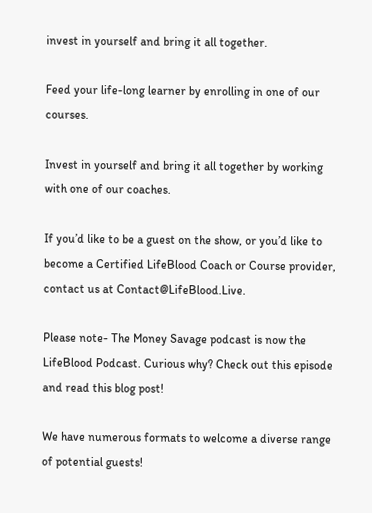invest in yourself and bring it all together.

Feed your life-long learner by enrolling in one of our courses.

Invest in yourself and bring it all together by working with one of our coaches.

If you’d like to be a guest on the show, or you’d like to become a Certified LifeBlood Coach or Course provider, contact us at Contact@LifeBlood.Live.

Please note- The Money Savage podcast is now the LifeBlood Podcast. Curious why? Check out this episode and read this blog post!

We have numerous formats to welcome a diverse range of potential guests!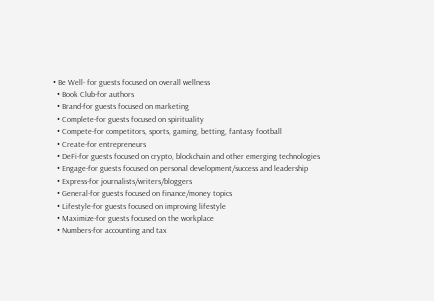• Be Well- for guests focused on overall wellness
  • Book Club-for authors
  • Brand-for guests focused on marketing
  • Complete-for guests focused on spirituality
  • Compete-for competitors, sports, gaming, betting, fantasy football
  • Create-for entrepreneurs
  • DeFi-for guests focused on crypto, blockchain and other emerging technologies
  • Engage-for guests focused on personal development/success and leadership
  • Express-for journalists/writers/bloggers
  • General-for guests focused on finance/money topics
  • Lifestyle-for guests focused on improving lifestyle
  • Maximize-for guests focused on the workplace
  • Numbers-for accounting and tax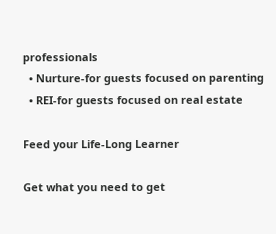professionals
  • Nurture-for guests focused on parenting
  • REI-for guests focused on real estate

Feed your Life-Long Learner

Get what you need to get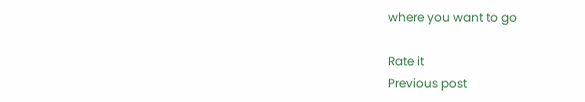where you want to go

Rate it
Previous post